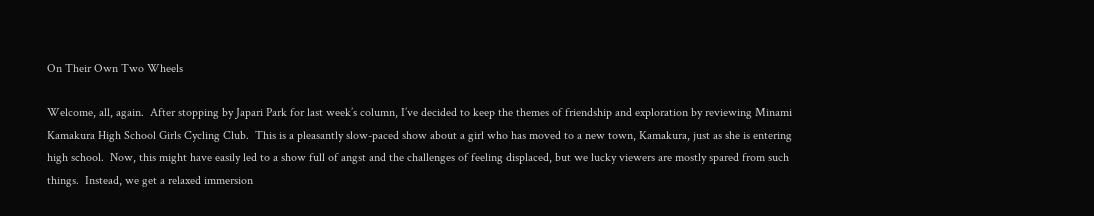On Their Own Two Wheels

Welcome, all, again.  After stopping by Japari Park for last week’s column, I’ve decided to keep the themes of friendship and exploration by reviewing Minami Kamakura High School Girls Cycling Club.  This is a pleasantly slow-paced show about a girl who has moved to a new town, Kamakura, just as she is entering high school.  Now, this might have easily led to a show full of angst and the challenges of feeling displaced, but we lucky viewers are mostly spared from such things.  Instead, we get a relaxed immersion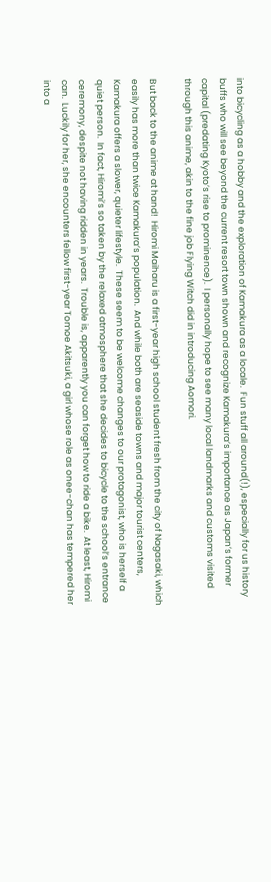into bicycling as a hobby and the exploration of Kamakura as a locale.  Fun stuff all around(!), especially for us history buffs who will see beyond the current resort town shown and recognize Kamakura’s importance as Japan’s former capital (predating Kyoto’s rise to prominence).  I personally hope to see many local landmarks and customs visited through this anime, akin to the fine job Flying Witch did in introducing Aomori.

But back to the anime at hand!  Hiromi Maiharu is a first-year high school student fresh from the city of Nagasaki, which easily has more than twice Kamakura’s population.  And while both are seaside towns and major tourist centers, Kamakura offers a slower, quieter lifestyle.  These seem to be welcome changes to our protagonist, who is herself a quiet person.  In fact, Hiromi’s so taken by the relaxed atmosphere that she decides to bicycle to the school’s entrance ceremony, despite not having ridden in years.  Trouble is, apparently you can forget how to ride a bike.  At least, Hiromi can.  Luckily for her, she encounters fellow first-year Tomoe Akitsuki, a girl whose role as onee-chan has tempered her into a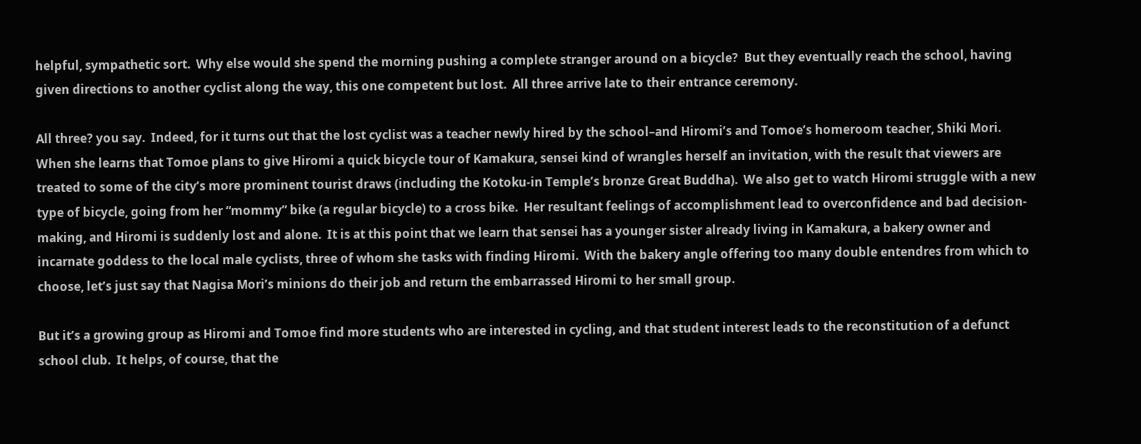helpful, sympathetic sort.  Why else would she spend the morning pushing a complete stranger around on a bicycle?  But they eventually reach the school, having given directions to another cyclist along the way, this one competent but lost.  All three arrive late to their entrance ceremony.

All three? you say.  Indeed, for it turns out that the lost cyclist was a teacher newly hired by the school–and Hiromi’s and Tomoe’s homeroom teacher, Shiki Mori.  When she learns that Tomoe plans to give Hiromi a quick bicycle tour of Kamakura, sensei kind of wrangles herself an invitation, with the result that viewers are treated to some of the city’s more prominent tourist draws (including the Kotoku-in Temple’s bronze Great Buddha).  We also get to watch Hiromi struggle with a new type of bicycle, going from her “mommy” bike (a regular bicycle) to a cross bike.  Her resultant feelings of accomplishment lead to overconfidence and bad decision-making, and Hiromi is suddenly lost and alone.  It is at this point that we learn that sensei has a younger sister already living in Kamakura, a bakery owner and incarnate goddess to the local male cyclists, three of whom she tasks with finding Hiromi.  With the bakery angle offering too many double entendres from which to choose, let’s just say that Nagisa Mori’s minions do their job and return the embarrassed Hiromi to her small group.

But it’s a growing group as Hiromi and Tomoe find more students who are interested in cycling, and that student interest leads to the reconstitution of a defunct school club.  It helps, of course, that the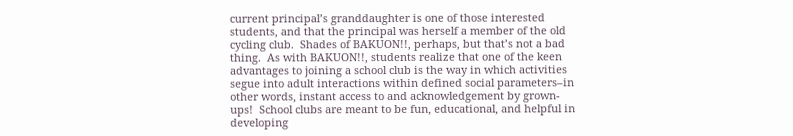current principal’s granddaughter is one of those interested students, and that the principal was herself a member of the old cycling club.  Shades of BAKUON!!, perhaps, but that’s not a bad thing.  As with BAKUON!!, students realize that one of the keen advantages to joining a school club is the way in which activities segue into adult interactions within defined social parameters–in other words, instant access to and acknowledgement by grown-ups!  School clubs are meant to be fun, educational, and helpful in developing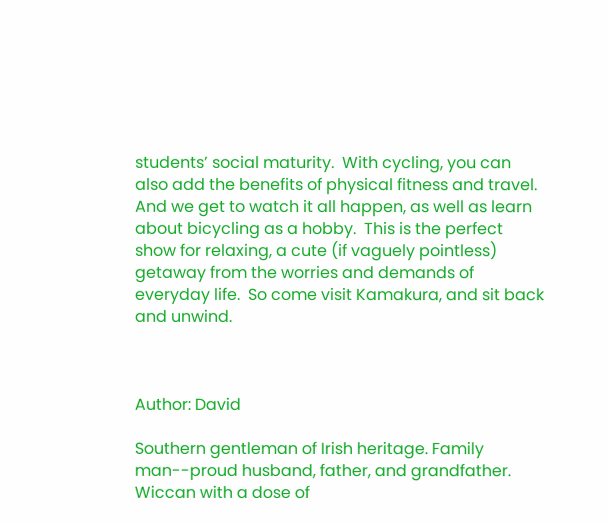students’ social maturity.  With cycling, you can also add the benefits of physical fitness and travel.  And we get to watch it all happen, as well as learn about bicycling as a hobby.  This is the perfect show for relaxing, a cute (if vaguely pointless) getaway from the worries and demands of everyday life.  So come visit Kamakura, and sit back and unwind.



Author: David

Southern gentleman of Irish heritage. Family man--proud husband, father, and grandfather. Wiccan with a dose of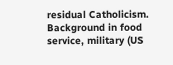residual Catholicism. Background in food service, military (US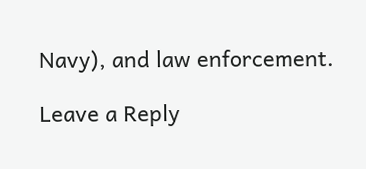Navy), and law enforcement.

Leave a Reply